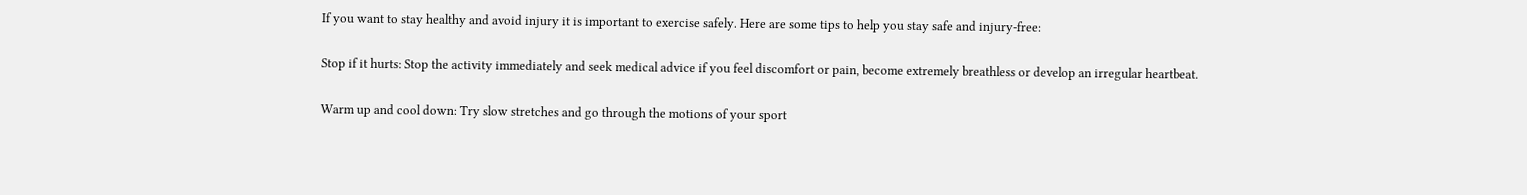If you want to stay healthy and avoid injury it is important to exercise safely. Here are some tips to help you stay safe and injury-free:

Stop if it hurts: Stop the activity immediately and seek medical advice if you feel discomfort or pain, become extremely breathless or develop an irregular heartbeat.

Warm up and cool down: Try slow stretches and go through the motions of your sport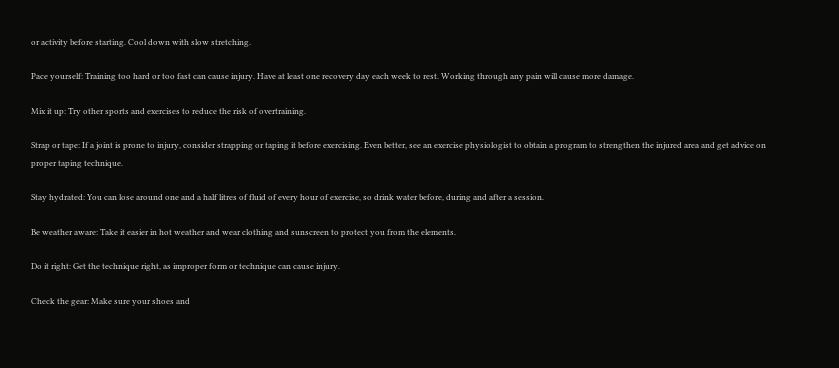or activity before starting. Cool down with slow stretching.

Pace yourself: Training too hard or too fast can cause injury. Have at least one recovery day each week to rest. Working through any pain will cause more damage.

Mix it up: Try other sports and exercises to reduce the risk of overtraining.

Strap or tape: If a joint is prone to injury, consider strapping or taping it before exercising. Even better, see an exercise physiologist to obtain a program to strengthen the injured area and get advice on proper taping technique.

Stay hydrated: You can lose around one and a half litres of fluid of every hour of exercise, so drink water before, during and after a session.

Be weather aware: Take it easier in hot weather and wear clothing and sunscreen to protect you from the elements.

Do it right: Get the technique right, as improper form or technique can cause injury.

Check the gear: Make sure your shoes and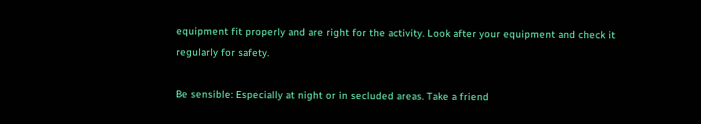equipment fit properly and are right for the activity. Look after your equipment and check it regularly for safety.

Be sensible: Especially at night or in secluded areas. Take a friend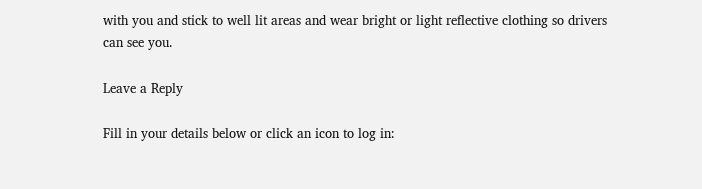with you and stick to well lit areas and wear bright or light reflective clothing so drivers can see you.

Leave a Reply

Fill in your details below or click an icon to log in: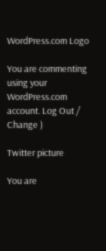WordPress.com Logo

You are commenting using your WordPress.com account. Log Out /  Change )

Twitter picture

You are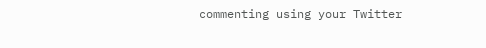commenting using your Twitter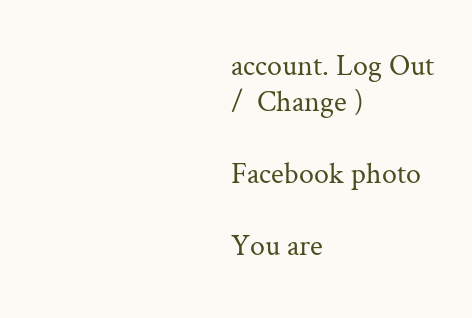account. Log Out /  Change )

Facebook photo

You are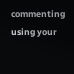commenting using your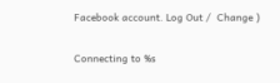Facebook account. Log Out /  Change )

Connecting to %s